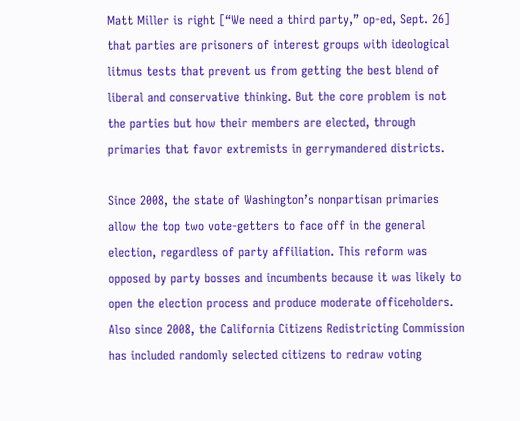Matt Miller is right [“We need a third party,” op-ed, Sept. 26] that parties are prisoners of interest groups with ideological litmus tests that prevent us from getting the best blend of liberal and conservative thinking. But the core problem is not the parties but how their members are elected, through primaries that favor extremists in gerrymandered districts.

Since 2008, the state of Washington’s nonpartisan primaries allow the top two vote-getters to face off in the general election, regardless of party affiliation. This reform was opposed by party bosses and incumbents because it was likely to open the election process and produce moderate officeholders. Also since 2008, the California Citizens Redistricting Commission has included randomly selected citizens to redraw voting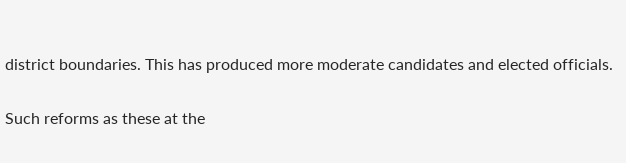district boundaries. This has produced more moderate candidates and elected officials.

Such reforms as these at the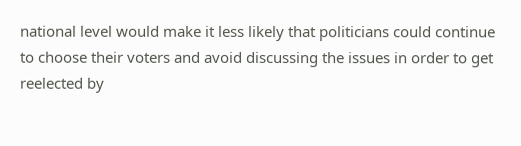national level would make it less likely that politicians could continue to choose their voters and avoid discussing the issues in order to get reelected by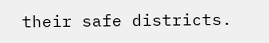their safe districts.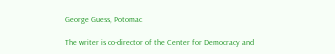George Guess, Potomac

The writer is co-director of the Center for Democracy and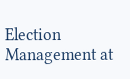Election Management at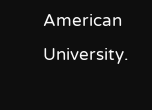American University.